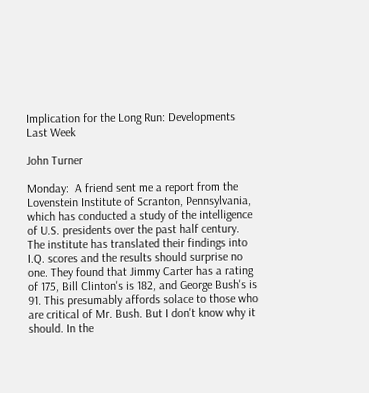Implication for the Long Run: Developments Last Week

John Turner

Monday:  A friend sent me a report from the Lovenstein Institute of Scranton, Pennsylvania, which has conducted a study of the intelligence of U.S. presidents over the past half century. The institute has translated their findings into I.Q. scores and the results should surprise no one. They found that Jimmy Carter has a rating of 175, Bill Clinton's is 182, and George Bush's is 91. This presumably affords solace to those who are critical of Mr. Bush. But I don't know why it should. In the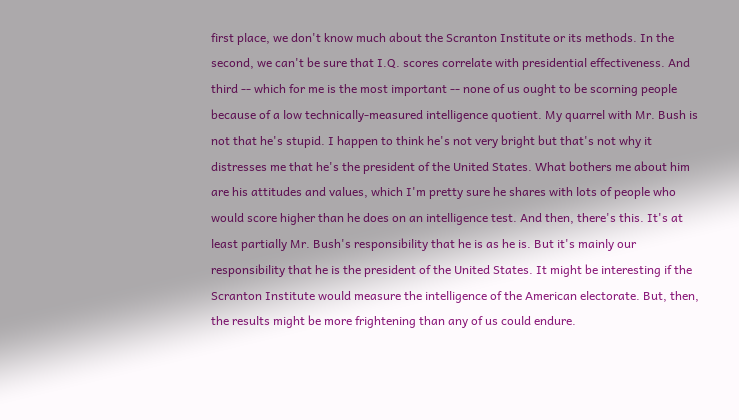first place, we don't know much about the Scranton Institute or its methods. In the second, we can't be sure that I.Q. scores correlate with presidential effectiveness. And third -- which for me is the most important -- none of us ought to be scorning people because of a low technically-measured intelligence quotient. My quarrel with Mr. Bush is not that he's stupid. I happen to think he's not very bright but that's not why it distresses me that he's the president of the United States. What bothers me about him are his attitudes and values, which I'm pretty sure he shares with lots of people who would score higher than he does on an intelligence test. And then, there's this. It's at least partially Mr. Bush's responsibility that he is as he is. But it's mainly our responsibility that he is the president of the United States. It might be interesting if the Scranton Institute would measure the intelligence of the American electorate. But, then, the results might be more frightening than any of us could endure.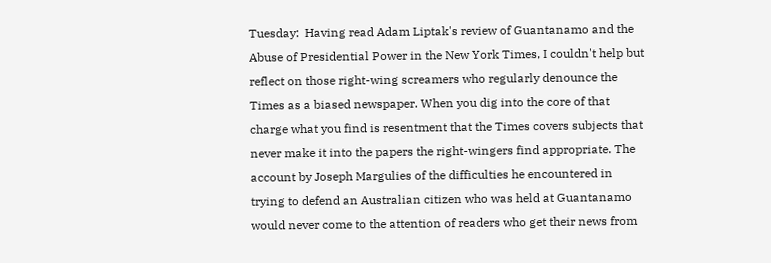Tuesday:  Having read Adam Liptak's review of Guantanamo and the Abuse of Presidential Power in the New York Times, I couldn't help but reflect on those right-wing screamers who regularly denounce the Times as a biased newspaper. When you dig into the core of that charge what you find is resentment that the Times covers subjects that never make it into the papers the right-wingers find appropriate. The account by Joseph Margulies of the difficulties he encountered in trying to defend an Australian citizen who was held at Guantanamo would never come to the attention of readers who get their news from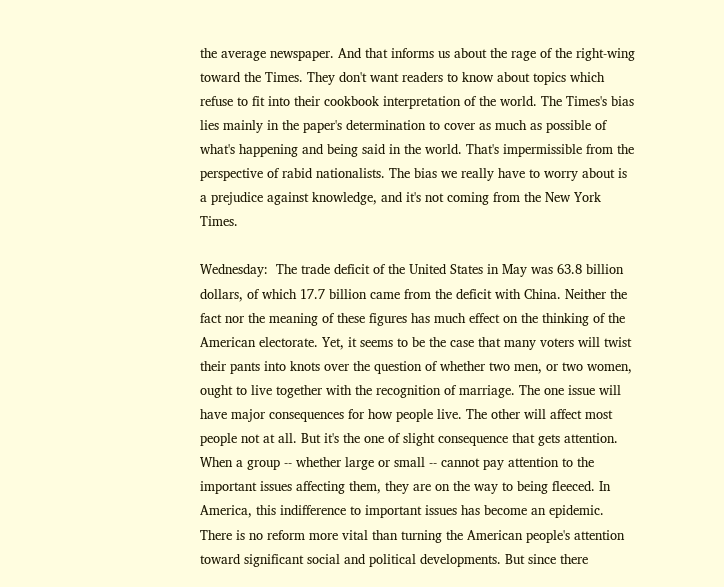the average newspaper. And that informs us about the rage of the right-wing toward the Times. They don't want readers to know about topics which refuse to fit into their cookbook interpretation of the world. The Times's bias lies mainly in the paper's determination to cover as much as possible of what's happening and being said in the world. That's impermissible from the perspective of rabid nationalists. The bias we really have to worry about is a prejudice against knowledge, and it's not coming from the New York Times.

Wednesday:  The trade deficit of the United States in May was 63.8 billion dollars, of which 17.7 billion came from the deficit with China. Neither the fact nor the meaning of these figures has much effect on the thinking of the American electorate. Yet, it seems to be the case that many voters will twist their pants into knots over the question of whether two men, or two women, ought to live together with the recognition of marriage. The one issue will have major consequences for how people live. The other will affect most people not at all. But it's the one of slight consequence that gets attention. When a group -- whether large or small -- cannot pay attention to the important issues affecting them, they are on the way to being fleeced. In America, this indifference to important issues has become an epidemic. There is no reform more vital than turning the American people's attention toward significant social and political developments. But since there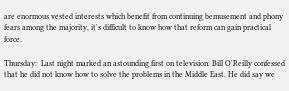are enormous vested interests which benefit from continuing bemusement and phony fears among the majority, it's difficult to know how that reform can gain practical force.

Thursday:  Last night marked an astounding first on television. Bill O'Reilly confessed that he did not know how to solve the problems in the Middle East. He did say we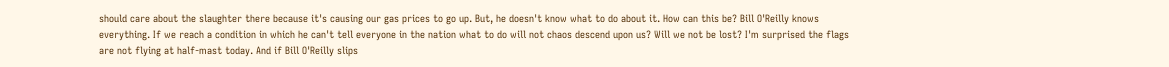should care about the slaughter there because it's causing our gas prices to go up. But, he doesn't know what to do about it. How can this be? Bill O'Reilly knows everything. If we reach a condition in which he can't tell everyone in the nation what to do will not chaos descend upon us? Will we not be lost? I'm surprised the flags are not flying at half-mast today. And if Bill O'Reilly slips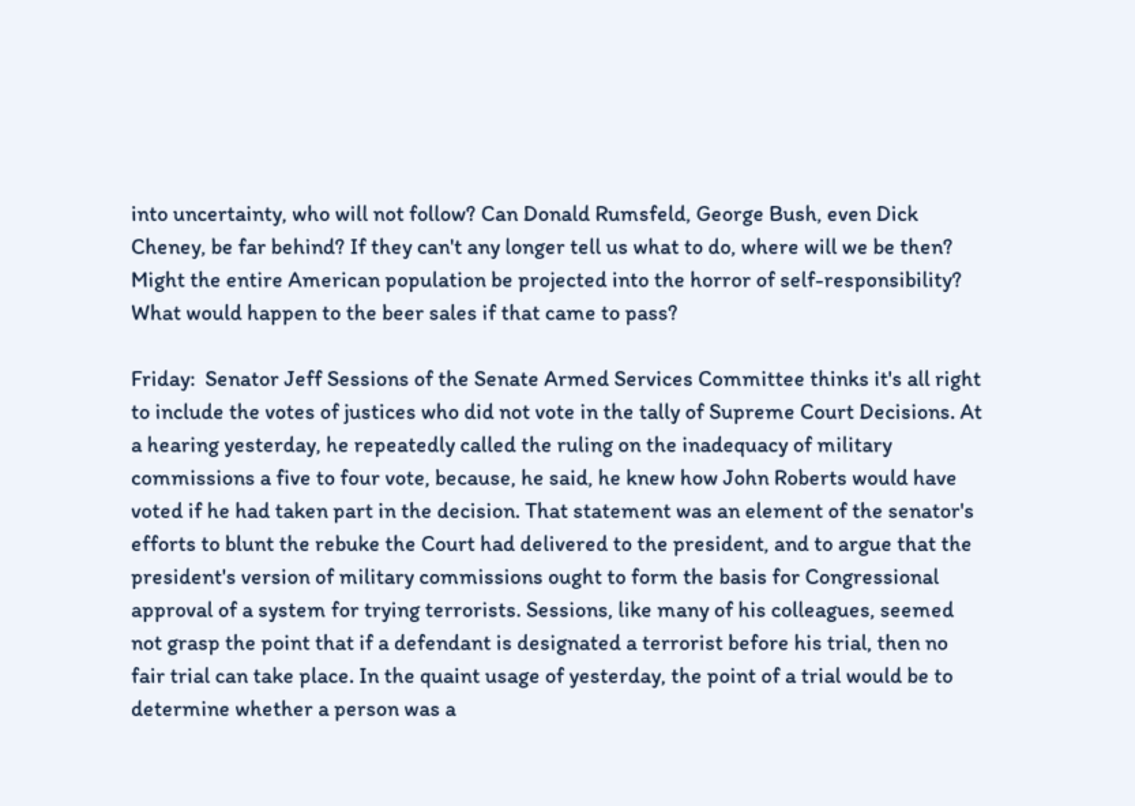into uncertainty, who will not follow? Can Donald Rumsfeld, George Bush, even Dick Cheney, be far behind? If they can't any longer tell us what to do, where will we be then? Might the entire American population be projected into the horror of self-responsibility? What would happen to the beer sales if that came to pass?

Friday:  Senator Jeff Sessions of the Senate Armed Services Committee thinks it's all right to include the votes of justices who did not vote in the tally of Supreme Court Decisions. At a hearing yesterday, he repeatedly called the ruling on the inadequacy of military commissions a five to four vote, because, he said, he knew how John Roberts would have voted if he had taken part in the decision. That statement was an element of the senator's efforts to blunt the rebuke the Court had delivered to the president, and to argue that the president's version of military commissions ought to form the basis for Congressional approval of a system for trying terrorists. Sessions, like many of his colleagues, seemed not grasp the point that if a defendant is designated a terrorist before his trial, then no fair trial can take place. In the quaint usage of yesterday, the point of a trial would be to determine whether a person was a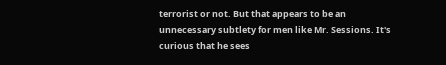terrorist or not. But that appears to be an unnecessary subtlety for men like Mr. Sessions. It's curious that he sees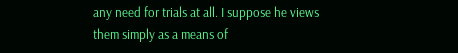any need for trials at all. I suppose he views them simply as a means of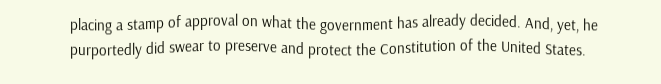placing a stamp of approval on what the government has already decided. And, yet, he purportedly did swear to preserve and protect the Constitution of the United States.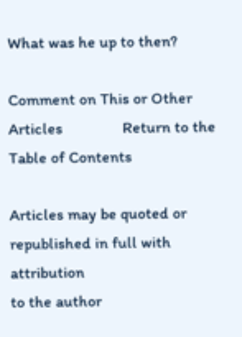What was he up to then?

Comment on This or Other Articles               Return to the Table of Contents

Articles may be quoted or republished in full with attribution
to the author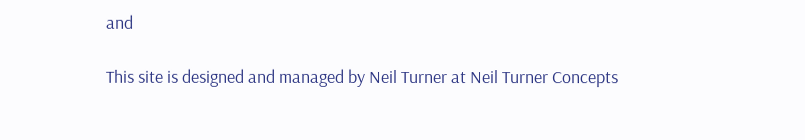and

This site is designed and managed by Neil Turner at Neil Turner Concepts